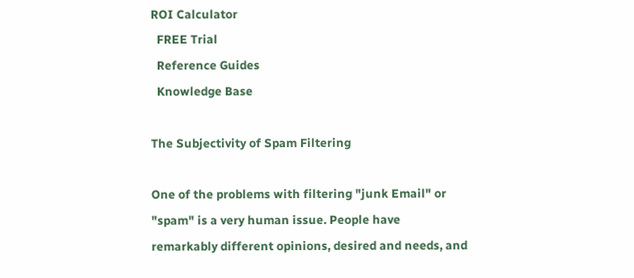ROI Calculator
  FREE Trial
  Reference Guides
  Knowledge Base

The Subjectivity of Spam Filtering

One of the problems with filtering "junk Email" or "spam" is a very human issue. People have remarkably different opinions, desired and needs, and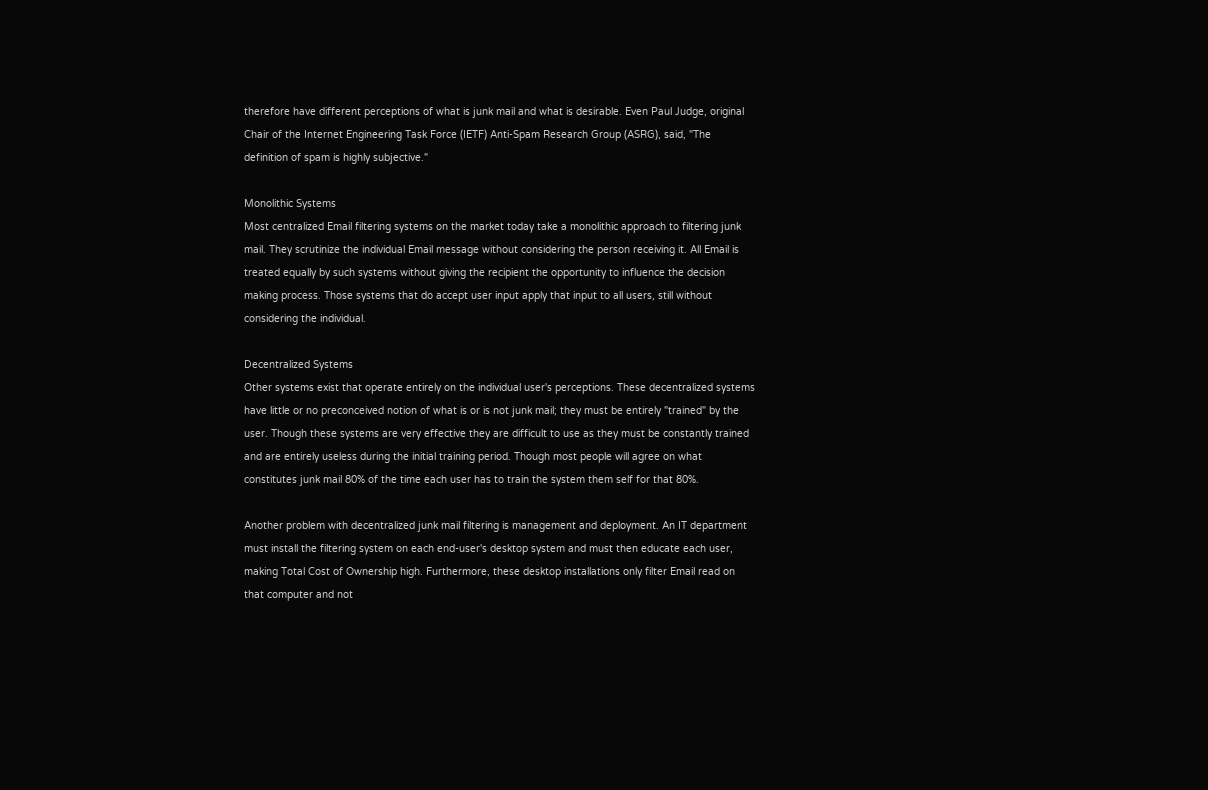therefore have different perceptions of what is junk mail and what is desirable. Even Paul Judge, original Chair of the Internet Engineering Task Force (IETF) Anti-Spam Research Group (ASRG), said, "The definition of spam is highly subjective."

Monolithic Systems
Most centralized Email filtering systems on the market today take a monolithic approach to filtering junk mail. They scrutinize the individual Email message without considering the person receiving it. All Email is treated equally by such systems without giving the recipient the opportunity to influence the decision making process. Those systems that do accept user input apply that input to all users, still without considering the individual.

Decentralized Systems
Other systems exist that operate entirely on the individual user's perceptions. These decentralized systems have little or no preconceived notion of what is or is not junk mail; they must be entirely "trained" by the user. Though these systems are very effective they are difficult to use as they must be constantly trained and are entirely useless during the initial training period. Though most people will agree on what constitutes junk mail 80% of the time each user has to train the system them self for that 80%.

Another problem with decentralized junk mail filtering is management and deployment. An IT department must install the filtering system on each end-user's desktop system and must then educate each user, making Total Cost of Ownership high. Furthermore, these desktop installations only filter Email read on that computer and not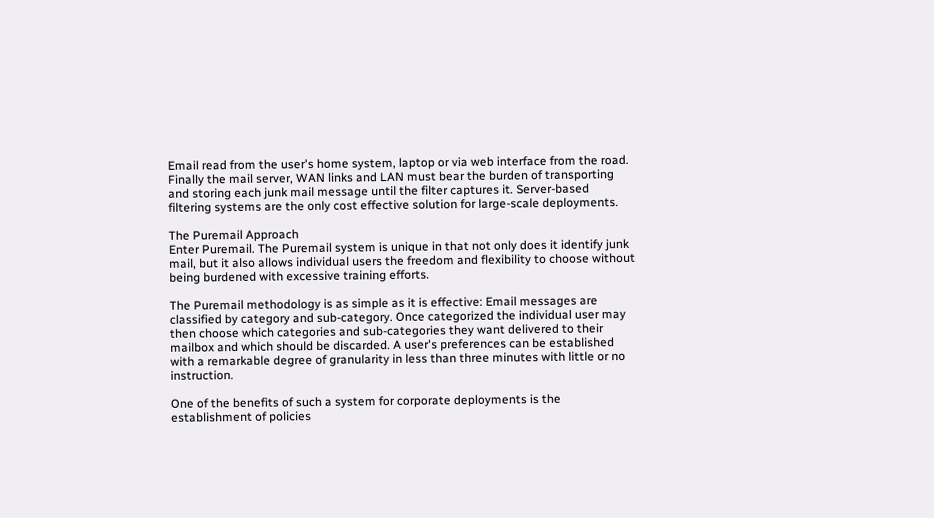Email read from the user's home system, laptop or via web interface from the road. Finally the mail server, WAN links and LAN must bear the burden of transporting and storing each junk mail message until the filter captures it. Server-based filtering systems are the only cost effective solution for large-scale deployments.

The Puremail Approach
Enter Puremail. The Puremail system is unique in that not only does it identify junk mail, but it also allows individual users the freedom and flexibility to choose without being burdened with excessive training efforts.

The Puremail methodology is as simple as it is effective: Email messages are classified by category and sub-category. Once categorized the individual user may then choose which categories and sub-categories they want delivered to their mailbox and which should be discarded. A user's preferences can be established with a remarkable degree of granularity in less than three minutes with little or no instruction.

One of the benefits of such a system for corporate deployments is the establishment of policies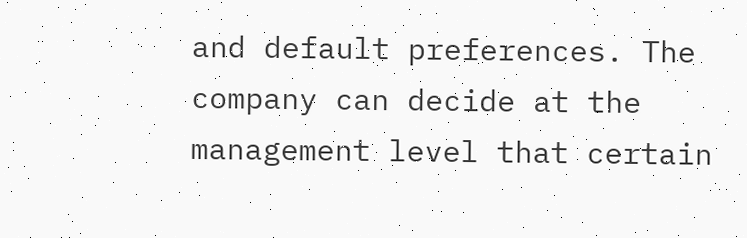and default preferences. The company can decide at the management level that certain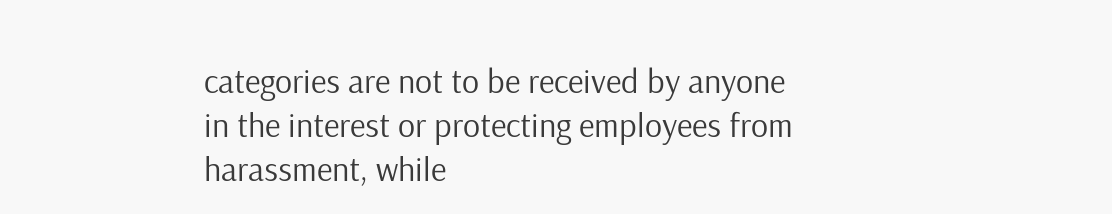categories are not to be received by anyone in the interest or protecting employees from harassment, while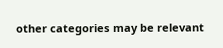other categories may be relevant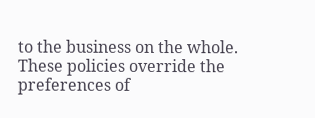to the business on the whole. These policies override the preferences of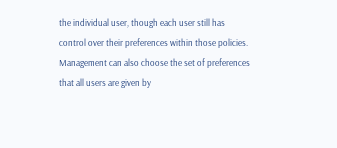the individual user, though each user still has control over their preferences within those policies. Management can also choose the set of preferences that all users are given by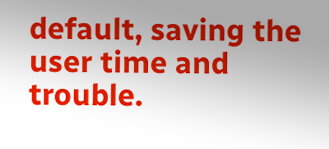default, saving the user time and trouble.